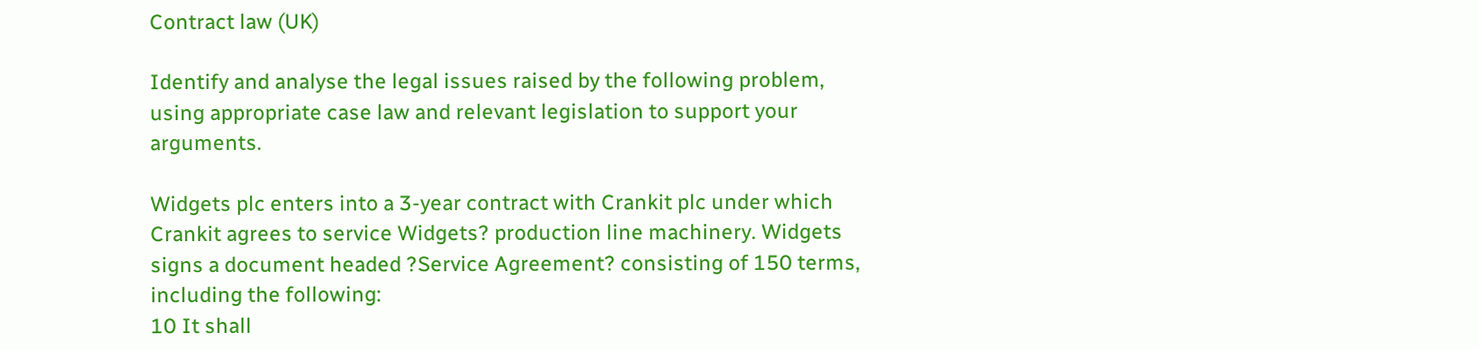Contract law (UK)

Identify and analyse the legal issues raised by the following problem, using appropriate case law and relevant legislation to support your arguments.

Widgets plc enters into a 3-year contract with Crankit plc under which Crankit agrees to service Widgets? production line machinery. Widgets signs a document headed ?Service Agreement? consisting of 150 terms, including the following:
10 It shall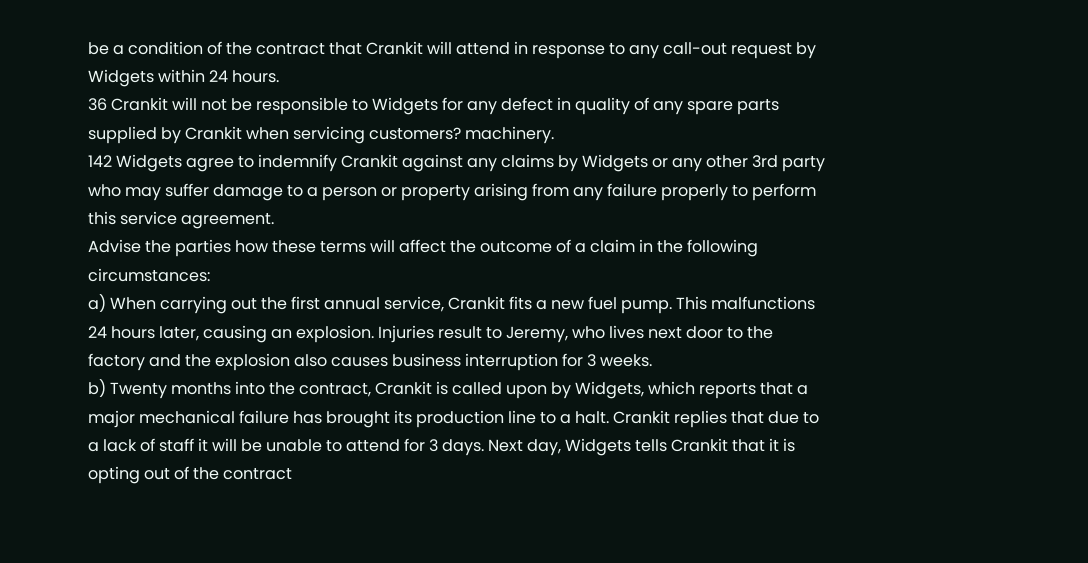be a condition of the contract that Crankit will attend in response to any call-out request by Widgets within 24 hours.
36 Crankit will not be responsible to Widgets for any defect in quality of any spare parts supplied by Crankit when servicing customers? machinery.
142 Widgets agree to indemnify Crankit against any claims by Widgets or any other 3rd party who may suffer damage to a person or property arising from any failure properly to perform this service agreement.
Advise the parties how these terms will affect the outcome of a claim in the following circumstances:
a) When carrying out the first annual service, Crankit fits a new fuel pump. This malfunctions 24 hours later, causing an explosion. Injuries result to Jeremy, who lives next door to the factory and the explosion also causes business interruption for 3 weeks.
b) Twenty months into the contract, Crankit is called upon by Widgets, which reports that a major mechanical failure has brought its production line to a halt. Crankit replies that due to a lack of staff it will be unable to attend for 3 days. Next day, Widgets tells Crankit that it is opting out of the contract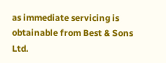as immediate servicing is obtainable from Best & Sons Ltd.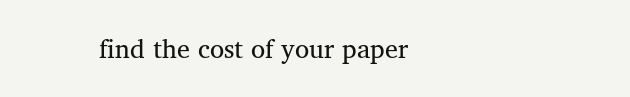find the cost of your paper